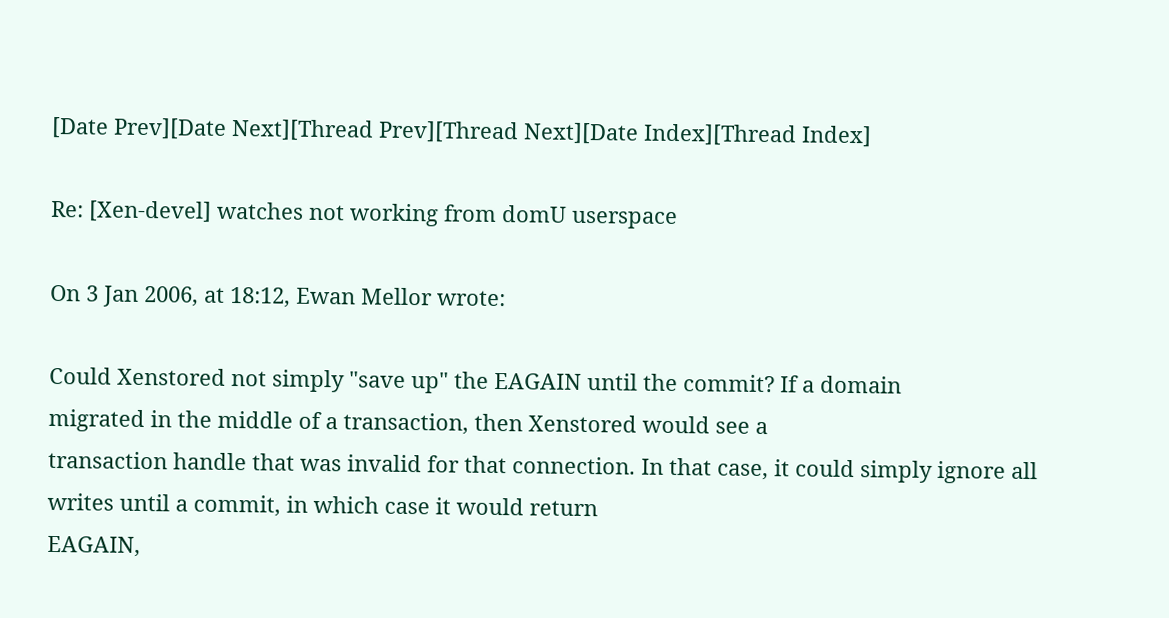[Date Prev][Date Next][Thread Prev][Thread Next][Date Index][Thread Index]

Re: [Xen-devel] watches not working from domU userspace

On 3 Jan 2006, at 18:12, Ewan Mellor wrote:

Could Xenstored not simply "save up" the EAGAIN until the commit? If a domain
migrated in the middle of a transaction, then Xenstored would see a
transaction handle that was invalid for that connection. In that case, it could simply ignore all writes until a commit, in which case it would return
EAGAIN,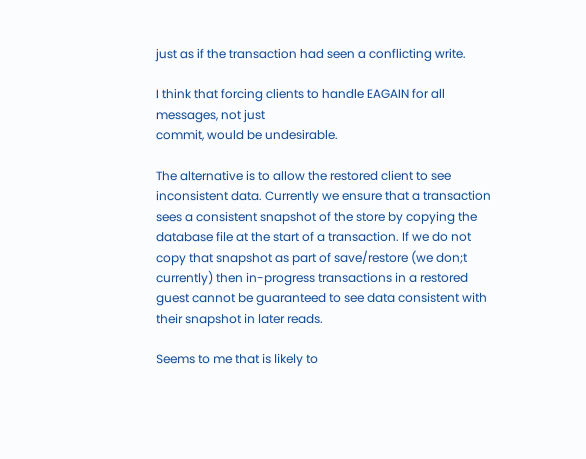just as if the transaction had seen a conflicting write.

I think that forcing clients to handle EAGAIN for all messages, not just
commit, would be undesirable.

The alternative is to allow the restored client to see inconsistent data. Currently we ensure that a transaction sees a consistent snapshot of the store by copying the database file at the start of a transaction. If we do not copy that snapshot as part of save/restore (we don;t currently) then in-progress transactions in a restored guest cannot be guaranteed to see data consistent with their snapshot in later reads.

Seems to me that is likely to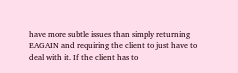have more subtle issues than simply returning EAGAIN and requiring the client to just have to deal with it. If the client has to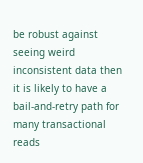be robust against seeing weird inconsistent data then it is likely to have a bail-and-retry path for many transactional reads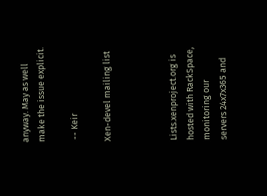anyway. May as well make the issue explicit.

 -- Keir

Xen-devel mailing list



Lists.xenproject.org is hosted with RackSpace, monitoring our
servers 24x7x365 and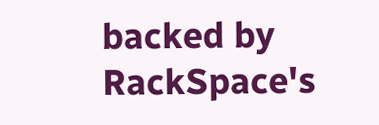backed by RackSpace's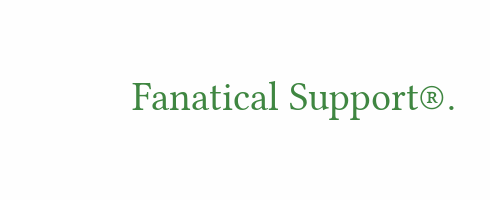Fanatical Support®.